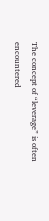The concept of “leverage” is often encountered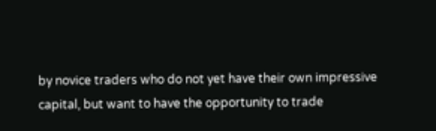by novice traders who do not yet have their own impressive capital, but want to have the opportunity to trade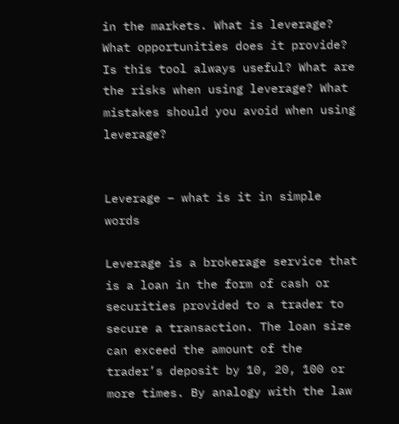in the markets. What is leverage? What opportunities does it provide? Is this tool always useful? What are the risks when using leverage? What mistakes should you avoid when using leverage?


Leverage – what is it in simple words

Leverage is a brokerage service that is a loan in the form of cash or securities provided to a trader to secure a transaction. The loan size can exceed the amount of the trader’s deposit by 10, 20, 100 or more times. By analogy with the law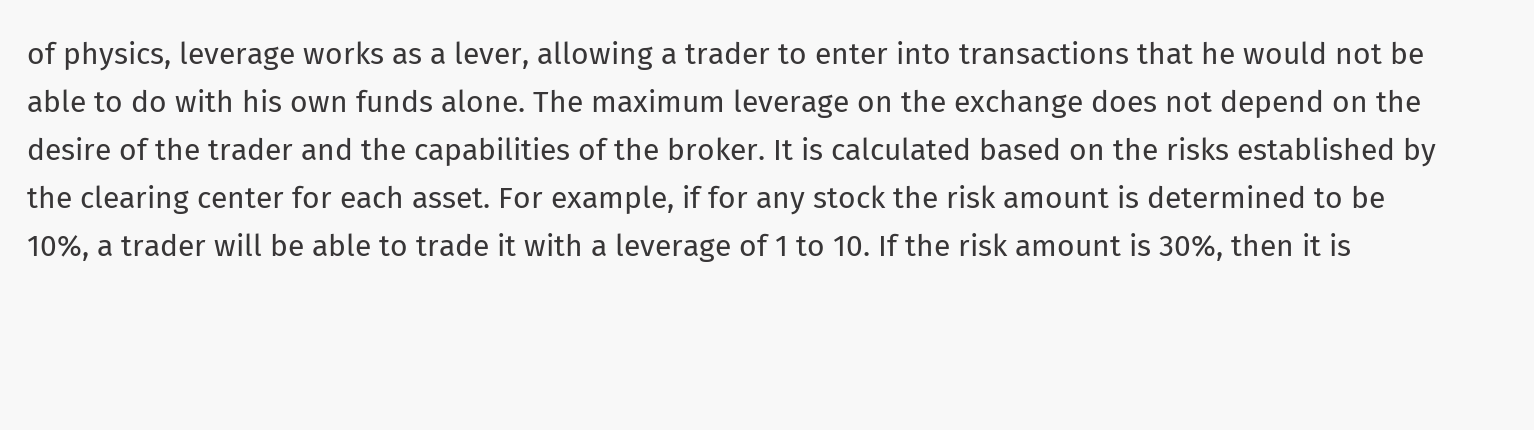of physics, leverage works as a lever, allowing a trader to enter into transactions that he would not be able to do with his own funds alone. The maximum leverage on the exchange does not depend on the desire of the trader and the capabilities of the broker. It is calculated based on the risks established by the clearing center for each asset. For example, if for any stock the risk amount is determined to be 10%, a trader will be able to trade it with a leverage of 1 to 10. If the risk amount is 30%, then it is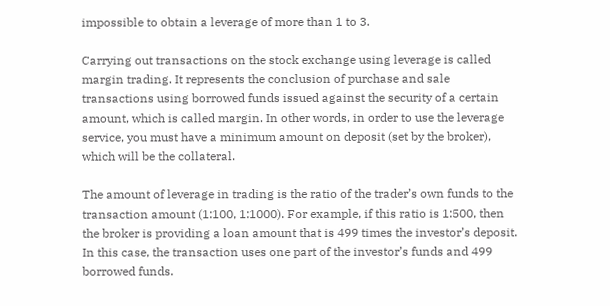impossible to obtain a leverage of more than 1 to 3.

Carrying out transactions on the stock exchange using leverage is called margin trading. It represents the conclusion of purchase and sale transactions using borrowed funds issued against the security of a certain amount, which is called margin. In other words, in order to use the leverage service, you must have a minimum amount on deposit (set by the broker), which will be the collateral.

The amount of leverage in trading is the ratio of the trader’s own funds to the transaction amount (1:100, 1:1000). For example, if this ratio is 1:500, then the broker is providing a loan amount that is 499 times the investor’s deposit. In this case, the transaction uses one part of the investor’s funds and 499 borrowed funds.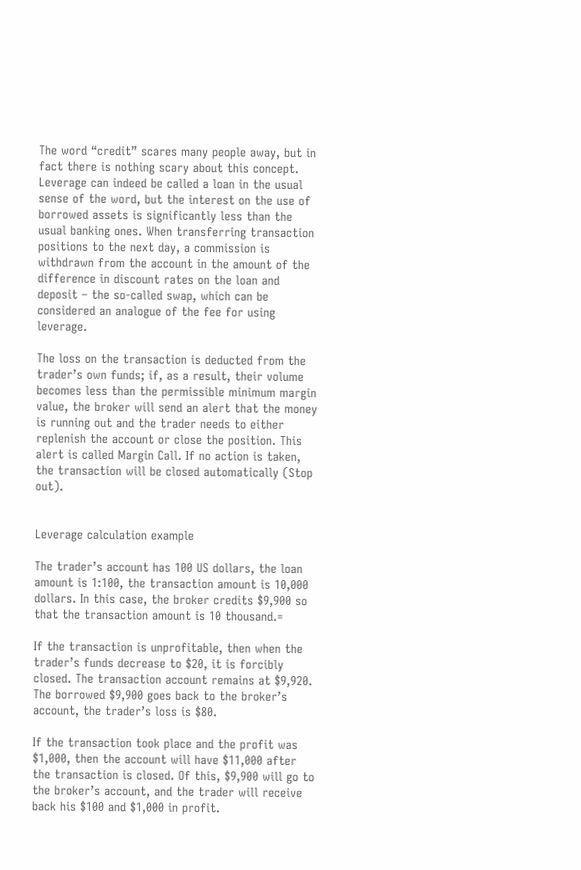The word “credit” scares many people away, but in fact there is nothing scary about this concept. Leverage can indeed be called a loan in the usual sense of the word, but the interest on the use of borrowed assets is significantly less than the usual banking ones. When transferring transaction positions to the next day, a commission is withdrawn from the account in the amount of the difference in discount rates on the loan and deposit – the so-called swap, which can be considered an analogue of the fee for using leverage.

The loss on the transaction is deducted from the trader’s own funds; if, as a result, their volume becomes less than the permissible minimum margin value, the broker will send an alert that the money is running out and the trader needs to either replenish the account or close the position. This alert is called Margin Call. If no action is taken, the transaction will be closed automatically (Stop out).


Leverage calculation example

The trader’s account has 100 US dollars, the loan amount is 1:100, the transaction amount is 10,000 dollars. In this case, the broker credits $9,900 so that the transaction amount is 10 thousand.=

If the transaction is unprofitable, then when the trader’s funds decrease to $20, it is forcibly closed. The transaction account remains at $9,920. The borrowed $9,900 goes back to the broker’s account, the trader’s loss is $80.

If the transaction took place and the profit was $1,000, then the account will have $11,000 after the transaction is closed. Of this, $9,900 will go to the broker’s account, and the trader will receive back his $100 and $1,000 in profit.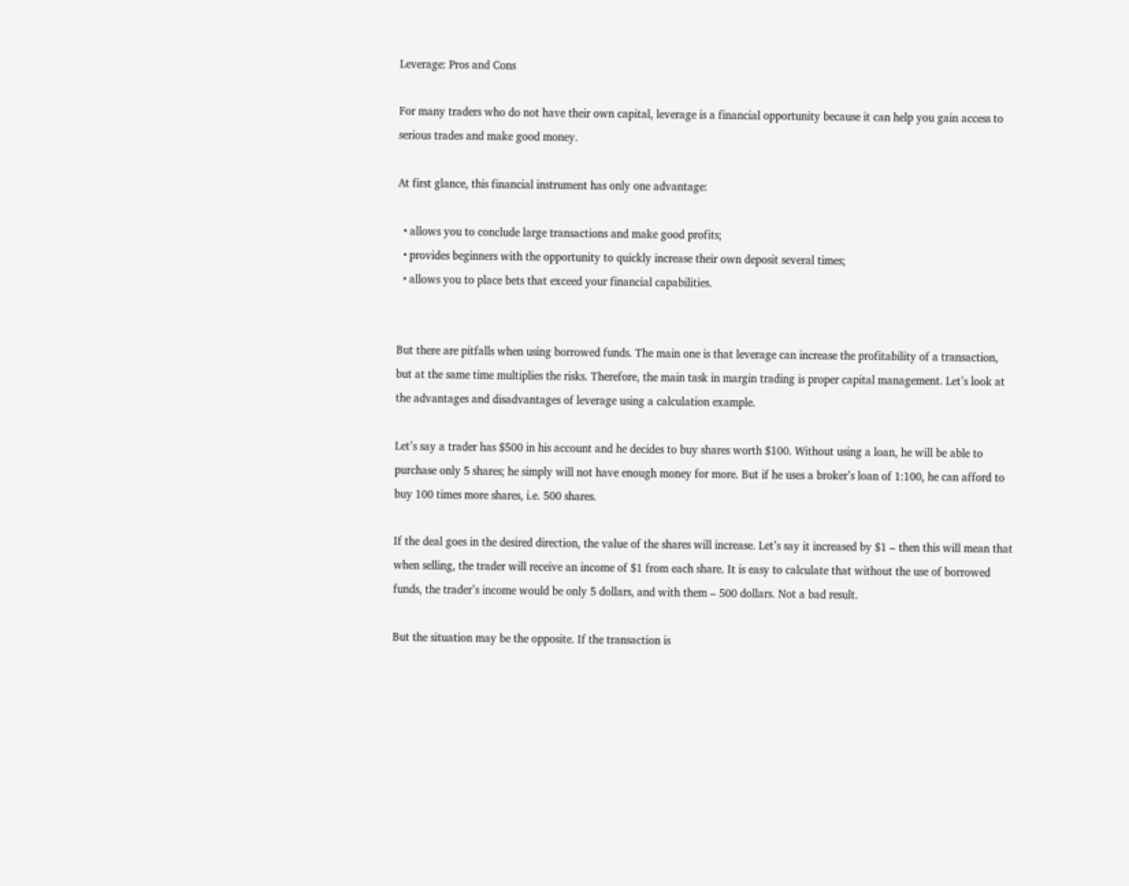Leverage: Pros and Cons

For many traders who do not have their own capital, leverage is a financial opportunity because it can help you gain access to serious trades and make good money.

At first glance, this financial instrument has only one advantage:

  • allows you to conclude large transactions and make good profits;
  • provides beginners with the opportunity to quickly increase their own deposit several times;
  • allows you to place bets that exceed your financial capabilities.


But there are pitfalls when using borrowed funds. The main one is that leverage can increase the profitability of a transaction, but at the same time multiplies the risks. Therefore, the main task in margin trading is proper capital management. Let’s look at the advantages and disadvantages of leverage using a calculation example.

Let’s say a trader has $500 in his account and he decides to buy shares worth $100. Without using a loan, he will be able to purchase only 5 shares; he simply will not have enough money for more. But if he uses a broker’s loan of 1:100, he can afford to buy 100 times more shares, i.e. 500 shares.

If the deal goes in the desired direction, the value of the shares will increase. Let’s say it increased by $1 – then this will mean that when selling, the trader will receive an income of $1 from each share. It is easy to calculate that without the use of borrowed funds, the trader’s income would be only 5 dollars, and with them – 500 dollars. Not a bad result.

But the situation may be the opposite. If the transaction is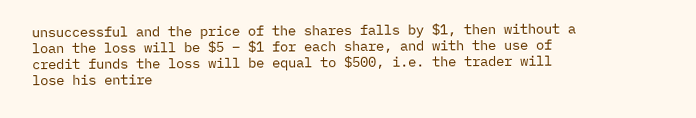unsuccessful and the price of the shares falls by $1, then without a loan the loss will be $5 – $1 for each share, and with the use of credit funds the loss will be equal to $500, i.e. the trader will lose his entire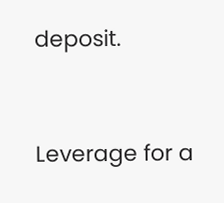deposit.


Leverage for a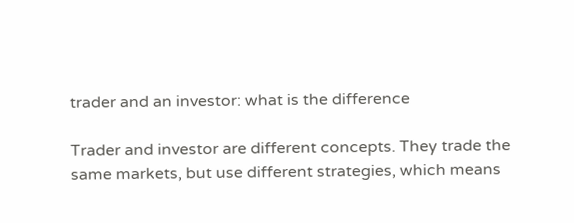trader and an investor: what is the difference

Trader and investor are different concepts. They trade the same markets, but use different strategies, which means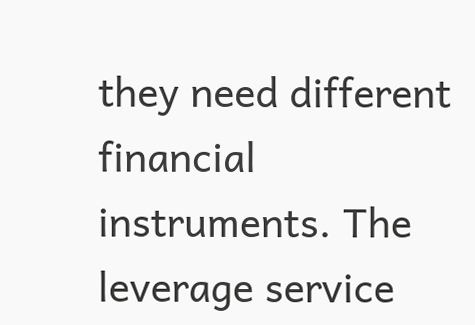they need different financial instruments. The leverage service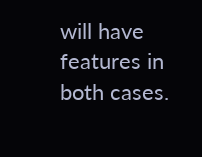will have features in both cases.